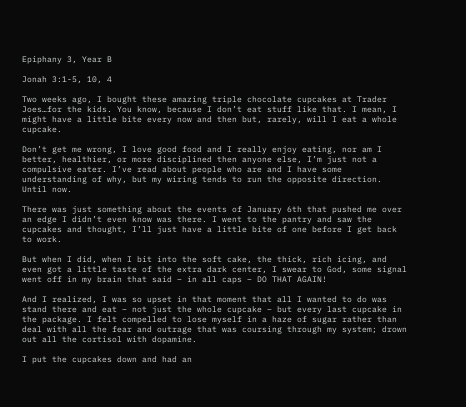Epiphany 3, Year B

Jonah 3:1-5, 10, 4

Two weeks ago, I bought these amazing triple chocolate cupcakes at Trader Joes…for the kids. You know, because I don’t eat stuff like that. I mean, I might have a little bite every now and then but, rarely, will I eat a whole cupcake.

Don’t get me wrong, I love good food and I really enjoy eating, nor am I better, healthier, or more disciplined then anyone else, I’m just not a compulsive eater. I’ve read about people who are and I have some understanding of why, but my wiring tends to run the opposite direction. Until now.

There was just something about the events of January 6th that pushed me over an edge I didn’t even know was there. I went to the pantry and saw the cupcakes and thought, I’ll just have a little bite of one before I get back to work.

But when I did, when I bit into the soft cake, the thick, rich icing, and even got a little taste of the extra dark center, I swear to God, some signal went off in my brain that said – in all caps – DO THAT AGAIN!

And I realized, I was so upset in that moment that all I wanted to do was stand there and eat – not just the whole cupcake – but every last cupcake in the package. I felt compelled to lose myself in a haze of sugar rather than deal with all the fear and outrage that was coursing through my system; drown out all the cortisol with dopamine.

I put the cupcakes down and had an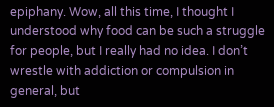epiphany. Wow, all this time, I thought I understood why food can be such a struggle for people, but I really had no idea. I don’t wrestle with addiction or compulsion in general, but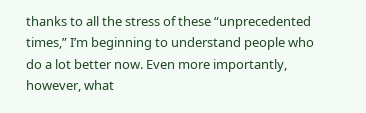thanks to all the stress of these “unprecedented times,” I’m beginning to understand people who do a lot better now. Even more importantly, however, what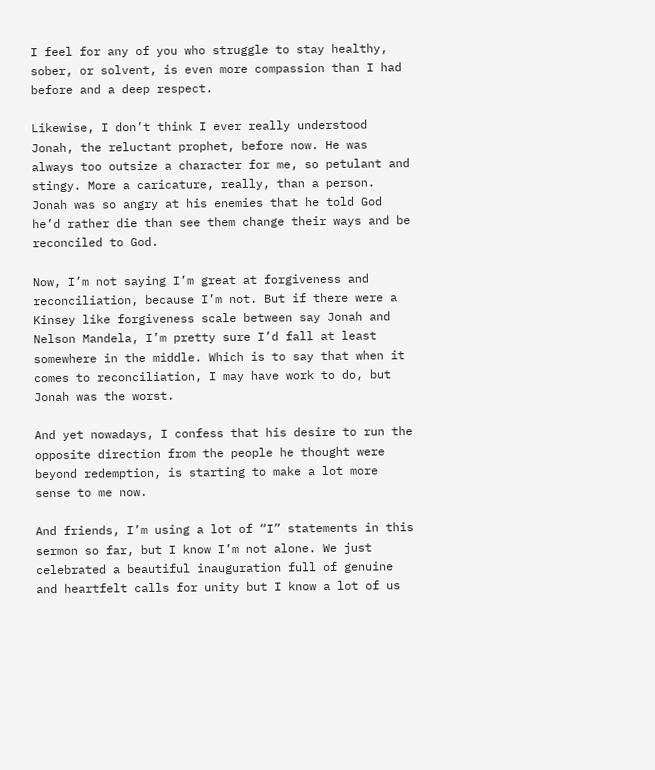I feel for any of you who struggle to stay healthy, sober, or solvent, is even more compassion than I had before and a deep respect.

Likewise, I don’t think I ever really understood Jonah, the reluctant prophet, before now. He was always too outsize a character for me, so petulant and stingy. More a caricature, really, than a person. Jonah was so angry at his enemies that he told God he’d rather die than see them change their ways and be reconciled to God.

Now, I’m not saying I’m great at forgiveness and reconciliation, because I’m not. But if there were a Kinsey like forgiveness scale between say Jonah and Nelson Mandela, I’m pretty sure I’d fall at least somewhere in the middle. Which is to say that when it comes to reconciliation, I may have work to do, but Jonah was the worst.

And yet nowadays, I confess that his desire to run the opposite direction from the people he thought were beyond redemption, is starting to make a lot more sense to me now.

And friends, I’m using a lot of “I” statements in this sermon so far, but I know I’m not alone. We just celebrated a beautiful inauguration full of genuine and heartfelt calls for unity but I know a lot of us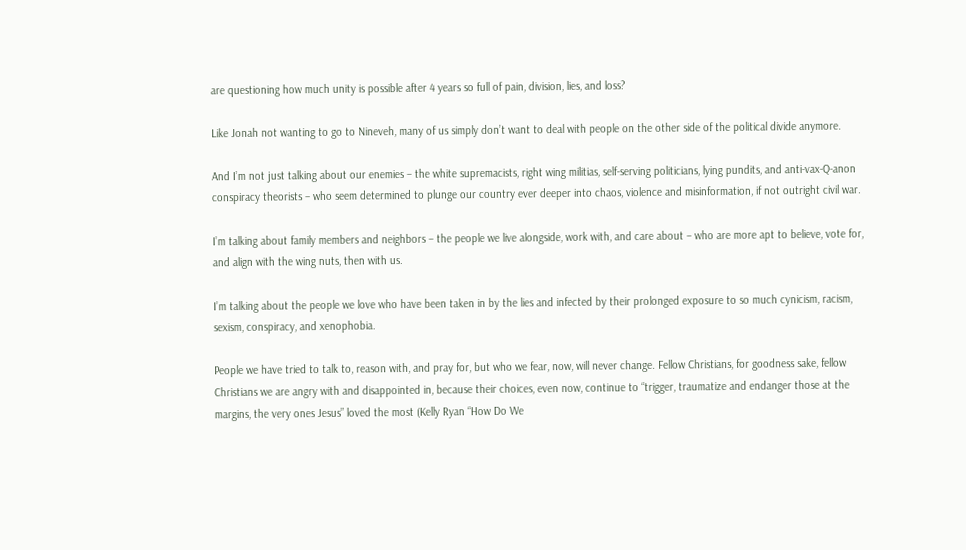are questioning how much unity is possible after 4 years so full of pain, division, lies, and loss?

Like Jonah not wanting to go to Nineveh, many of us simply don’t want to deal with people on the other side of the political divide anymore.

And I’m not just talking about our enemies – the white supremacists, right wing militias, self-serving politicians, lying pundits, and anti-vax-Q-anon conspiracy theorists – who seem determined to plunge our country ever deeper into chaos, violence and misinformation, if not outright civil war.

I’m talking about family members and neighbors – the people we live alongside, work with, and care about – who are more apt to believe, vote for, and align with the wing nuts, then with us.

I’m talking about the people we love who have been taken in by the lies and infected by their prolonged exposure to so much cynicism, racism, sexism, conspiracy, and xenophobia.

People we have tried to talk to, reason with, and pray for, but who we fear, now, will never change. Fellow Christians, for goodness sake, fellow Christians we are angry with and disappointed in, because their choices, even now, continue to “trigger, traumatize and endanger those at the margins, the very ones Jesus” loved the most (Kelly Ryan “How Do We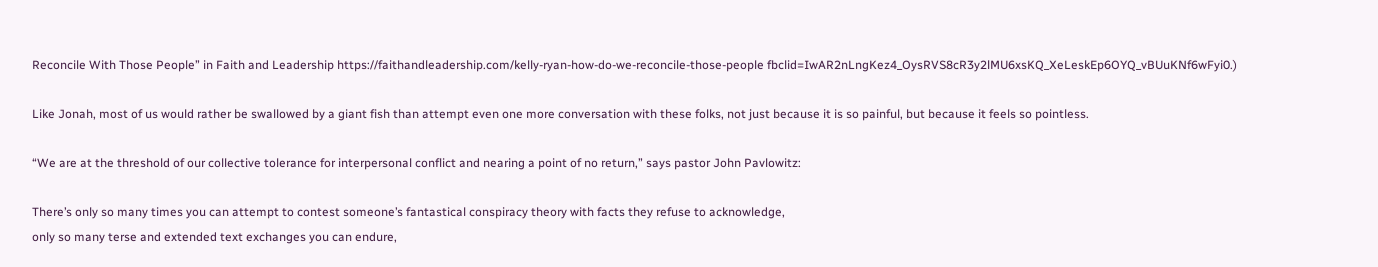Reconcile With Those People” in Faith and Leadership https://faithandleadership.com/kelly-ryan-how-do-we-reconcile-those-people fbclid=IwAR2nLngKez4_OysRVS8cR3y2lMU6xsKQ_XeLeskEp6OYQ_vBUuKNf6wFyi0.)

Like Jonah, most of us would rather be swallowed by a giant fish than attempt even one more conversation with these folks, not just because it is so painful, but because it feels so pointless.

“We are at the threshold of our collective tolerance for interpersonal conflict and nearing a point of no return,” says pastor John Pavlowitz:

There’s only so many times you can attempt to contest someone’s fantastical conspiracy theory with facts they refuse to acknowledge,
only so many terse and extended text exchanges you can endure,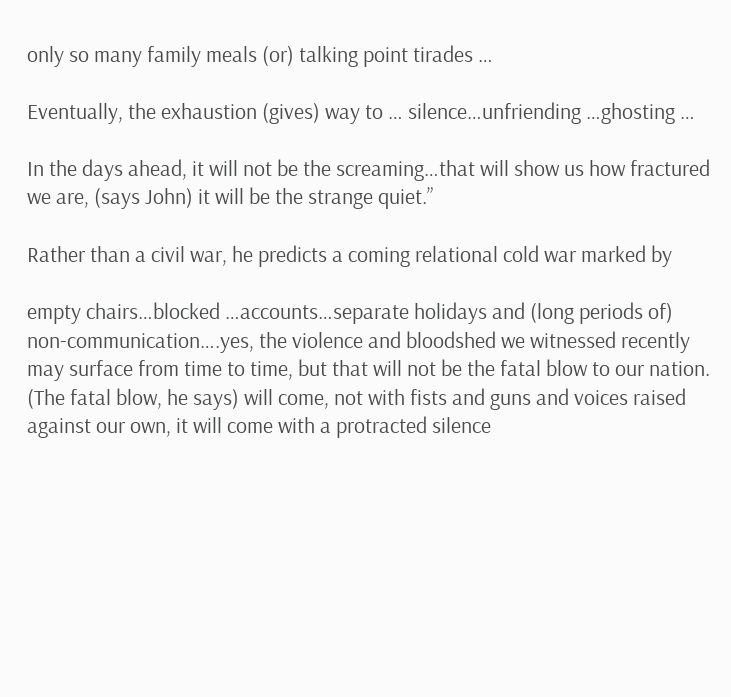only so many family meals (or) talking point tirades …

Eventually, the exhaustion (gives) way to … silence…unfriending …ghosting …

In the days ahead, it will not be the screaming…that will show us how fractured we are, (says John) it will be the strange quiet.”

Rather than a civil war, he predicts a coming relational cold war marked by

empty chairs…blocked …accounts…separate holidays and (long periods of) non-communication….yes, the violence and bloodshed we witnessed recently may surface from time to time, but that will not be the fatal blow to our nation. (The fatal blow, he says) will come, not with fists and guns and voices raised against our own, it will come with a protracted silence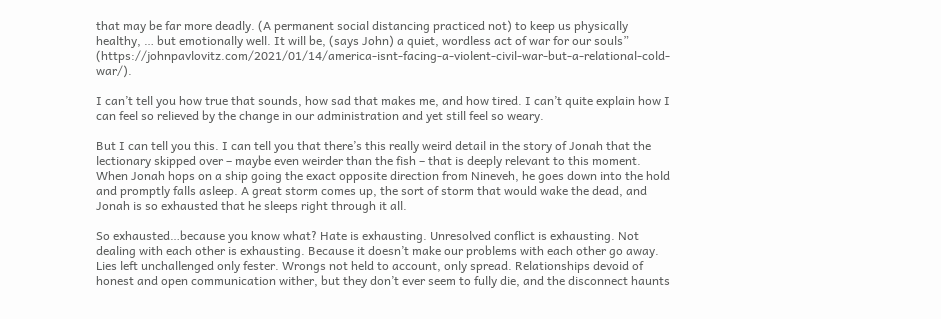that may be far more deadly. (A permanent social distancing practiced not) to keep us physically healthy, … but emotionally well. It will be, (says John) a quiet, wordless act of war for our souls” (https://johnpavlovitz.com/2021/01/14/america-isnt-facing-a-violent-civil-war-but-a-relational-cold-war/).

I can’t tell you how true that sounds, how sad that makes me, and how tired. I can’t quite explain how I can feel so relieved by the change in our administration and yet still feel so weary.

But I can tell you this. I can tell you that there’s this really weird detail in the story of Jonah that the lectionary skipped over – maybe even weirder than the fish – that is deeply relevant to this moment. When Jonah hops on a ship going the exact opposite direction from Nineveh, he goes down into the hold and promptly falls asleep. A great storm comes up, the sort of storm that would wake the dead, and Jonah is so exhausted that he sleeps right through it all.

So exhausted…because you know what? Hate is exhausting. Unresolved conflict is exhausting. Not dealing with each other is exhausting. Because it doesn’t make our problems with each other go away. Lies left unchallenged only fester. Wrongs not held to account, only spread. Relationships devoid of honest and open communication wither, but they don’t ever seem to fully die, and the disconnect haunts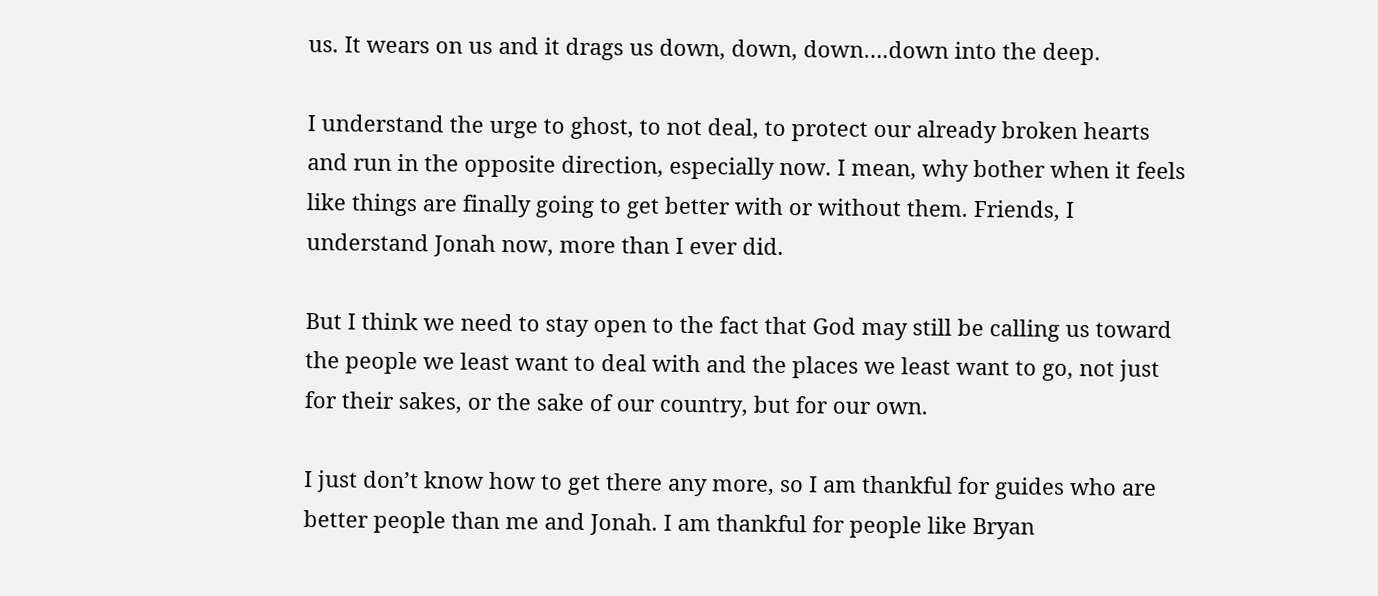us. It wears on us and it drags us down, down, down….down into the deep.

I understand the urge to ghost, to not deal, to protect our already broken hearts and run in the opposite direction, especially now. I mean, why bother when it feels like things are finally going to get better with or without them. Friends, I understand Jonah now, more than I ever did.

But I think we need to stay open to the fact that God may still be calling us toward the people we least want to deal with and the places we least want to go, not just for their sakes, or the sake of our country, but for our own.

I just don’t know how to get there any more, so I am thankful for guides who are better people than me and Jonah. I am thankful for people like Bryan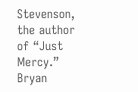Stevenson, the author of “Just Mercy.” Bryan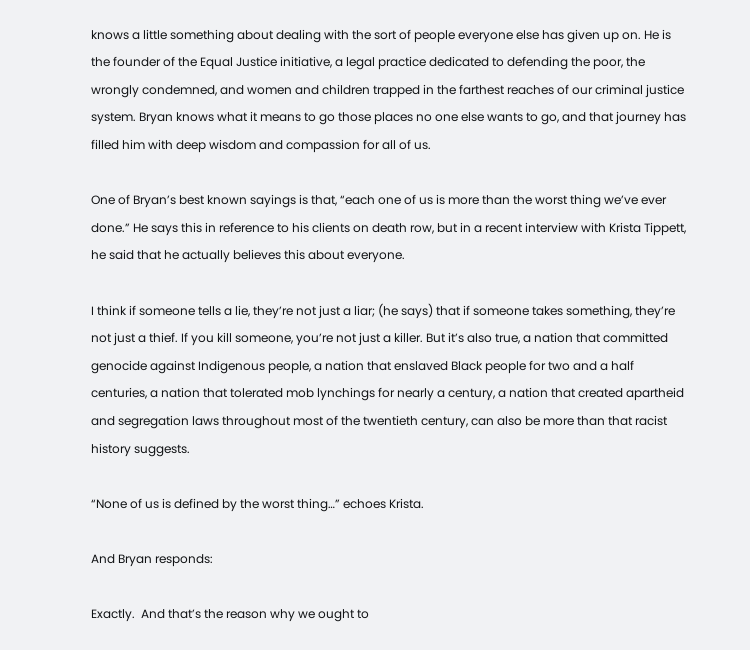knows a little something about dealing with the sort of people everyone else has given up on. He is the founder of the Equal Justice initiative, a legal practice dedicated to defending the poor, the wrongly condemned, and women and children trapped in the farthest reaches of our criminal justice system. Bryan knows what it means to go those places no one else wants to go, and that journey has filled him with deep wisdom and compassion for all of us.

One of Bryan’s best known sayings is that, “each one of us is more than the worst thing we’ve ever done.” He says this in reference to his clients on death row, but in a recent interview with Krista Tippett, he said that he actually believes this about everyone.

I think if someone tells a lie, they’re not just a liar; (he says) that if someone takes something, they’re not just a thief. If you kill someone, you’re not just a killer. But it’s also true, a nation that committed genocide against Indigenous people, a nation that enslaved Black people for two and a half centuries, a nation that tolerated mob lynchings for nearly a century, a nation that created apartheid and segregation laws throughout most of the twentieth century, can also be more than that racist history suggests.

“None of us is defined by the worst thing…” echoes Krista.

And Bryan responds:

Exactly.  And that’s the reason why we ought to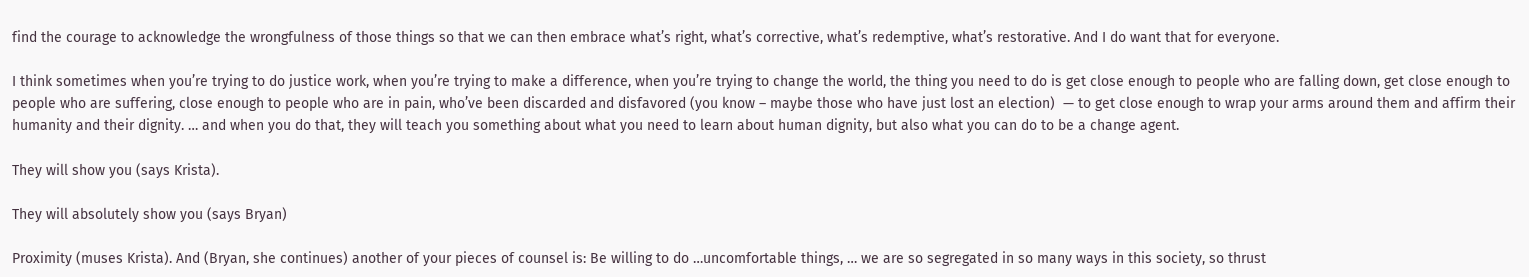find the courage to acknowledge the wrongfulness of those things so that we can then embrace what’s right, what’s corrective, what’s redemptive, what’s restorative. And I do want that for everyone.

I think sometimes when you’re trying to do justice work, when you’re trying to make a difference, when you’re trying to change the world, the thing you need to do is get close enough to people who are falling down, get close enough to people who are suffering, close enough to people who are in pain, who’ve been discarded and disfavored (you know – maybe those who have just lost an election)  — to get close enough to wrap your arms around them and affirm their humanity and their dignity. … and when you do that, they will teach you something about what you need to learn about human dignity, but also what you can do to be a change agent.

They will show you (says Krista).

They will absolutely show you (says Bryan)

Proximity (muses Krista). And (Bryan, she continues) another of your pieces of counsel is: Be willing to do …uncomfortable things, … we are so segregated in so many ways in this society, so thrust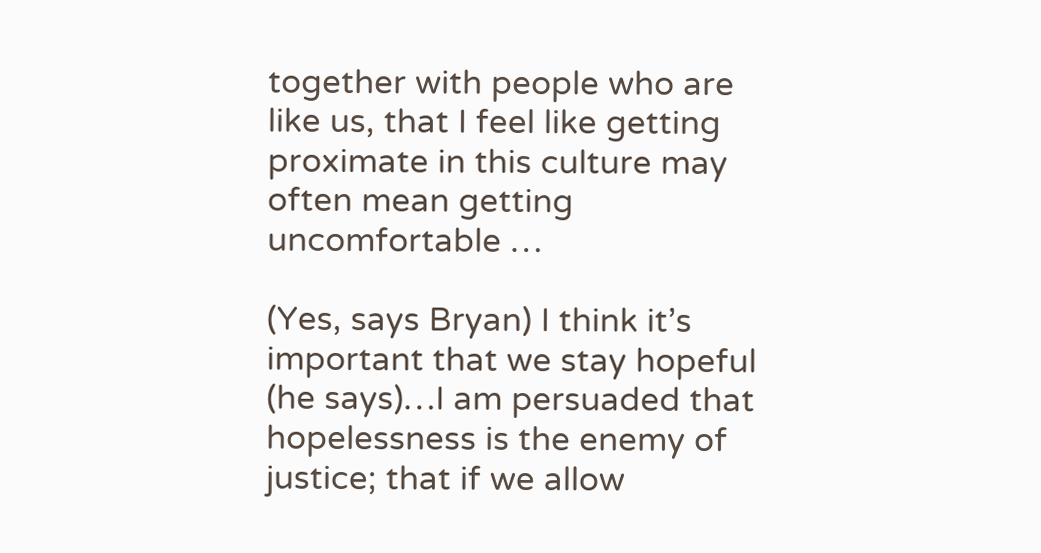together with people who are like us, that I feel like getting proximate in this culture may often mean getting uncomfortable …

(Yes, says Bryan) I think it’s important that we stay hopeful (he says)…I am persuaded that hopelessness is the enemy of justice; that if we allow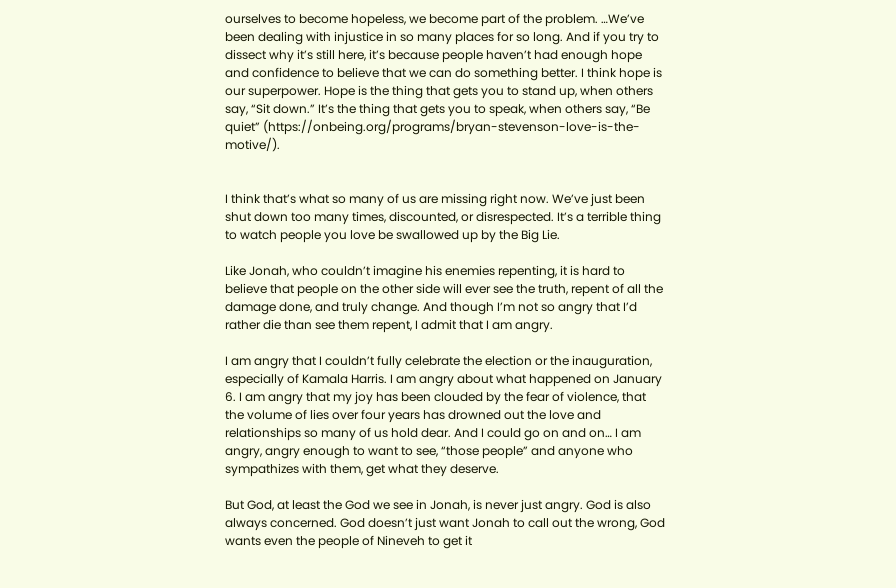ourselves to become hopeless, we become part of the problem. …We’ve been dealing with injustice in so many places for so long. And if you try to dissect why it’s still here, it’s because people haven’t had enough hope and confidence to believe that we can do something better. I think hope is our superpower. Hope is the thing that gets you to stand up, when others say, “Sit down.” It’s the thing that gets you to speak, when others say, “Be quiet” (https://onbeing.org/programs/bryan-stevenson-love-is-the-motive/).


I think that’s what so many of us are missing right now. We’ve just been shut down too many times, discounted, or disrespected. It’s a terrible thing to watch people you love be swallowed up by the Big Lie.

Like Jonah, who couldn’t imagine his enemies repenting, it is hard to believe that people on the other side will ever see the truth, repent of all the damage done, and truly change. And though I’m not so angry that I’d rather die than see them repent, I admit that I am angry.

I am angry that I couldn’t fully celebrate the election or the inauguration, especially of Kamala Harris. I am angry about what happened on January 6. I am angry that my joy has been clouded by the fear of violence, that the volume of lies over four years has drowned out the love and relationships so many of us hold dear. And I could go on and on… I am angry, angry enough to want to see, “those people” and anyone who sympathizes with them, get what they deserve.

But God, at least the God we see in Jonah, is never just angry. God is also always concerned. God doesn’t just want Jonah to call out the wrong, God wants even the people of Nineveh to get it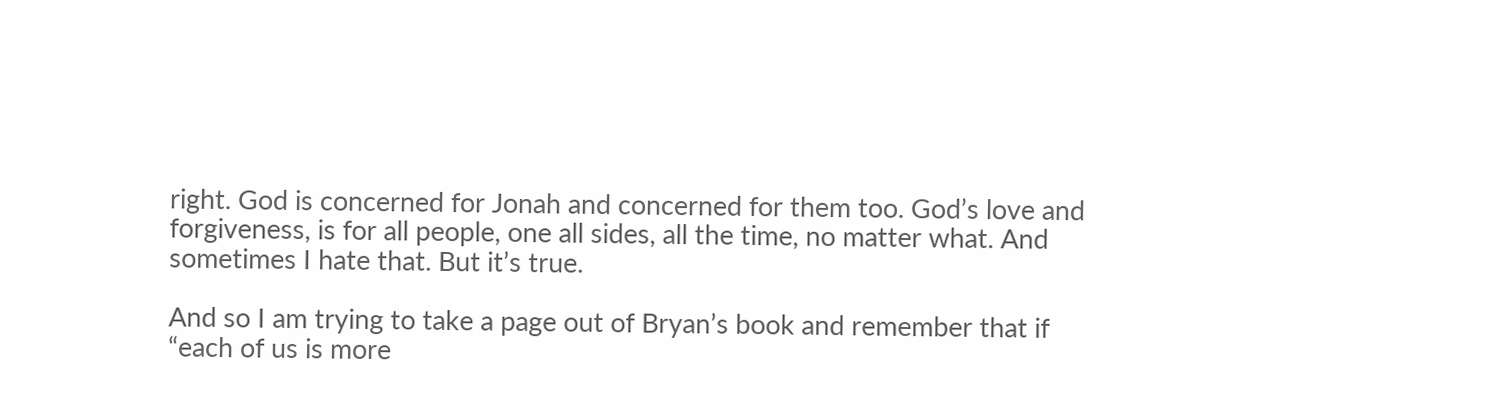right. God is concerned for Jonah and concerned for them too. God’s love and forgiveness, is for all people, one all sides, all the time, no matter what. And sometimes I hate that. But it’s true.

And so I am trying to take a page out of Bryan’s book and remember that if “each of us is more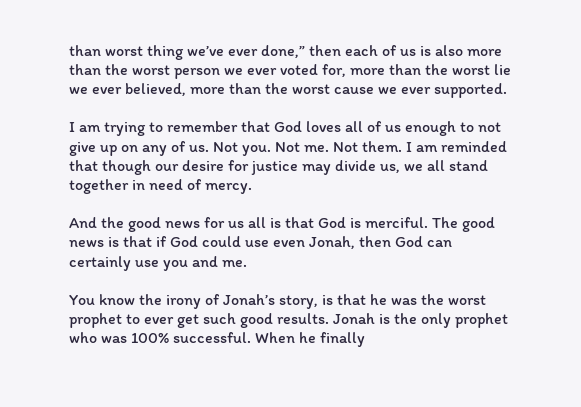than worst thing we’ve ever done,” then each of us is also more than the worst person we ever voted for, more than the worst lie we ever believed, more than the worst cause we ever supported.

I am trying to remember that God loves all of us enough to not give up on any of us. Not you. Not me. Not them. I am reminded that though our desire for justice may divide us, we all stand together in need of mercy.

And the good news for us all is that God is merciful. The good news is that if God could use even Jonah, then God can certainly use you and me.

You know the irony of Jonah’s story, is that he was the worst prophet to ever get such good results. Jonah is the only prophet who was 100% successful. When he finally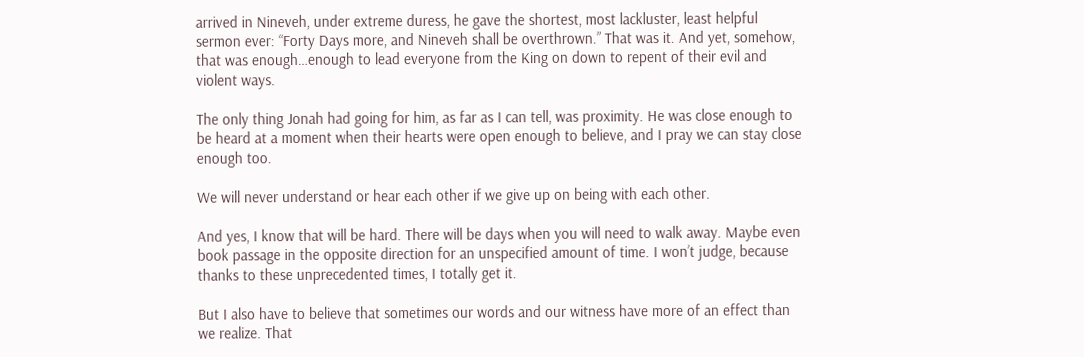arrived in Nineveh, under extreme duress, he gave the shortest, most lackluster, least helpful sermon ever: “Forty Days more, and Nineveh shall be overthrown.” That was it. And yet, somehow, that was enough…enough to lead everyone from the King on down to repent of their evil and violent ways.

The only thing Jonah had going for him, as far as I can tell, was proximity. He was close enough to be heard at a moment when their hearts were open enough to believe, and I pray we can stay close enough too.

We will never understand or hear each other if we give up on being with each other.

And yes, I know that will be hard. There will be days when you will need to walk away. Maybe even book passage in the opposite direction for an unspecified amount of time. I won’t judge, because thanks to these unprecedented times, I totally get it.

But I also have to believe that sometimes our words and our witness have more of an effect than we realize. That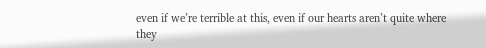even if we’re terrible at this, even if our hearts aren’t quite where they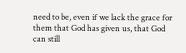need to be, even if we lack the grace for them that God has given us, that God can still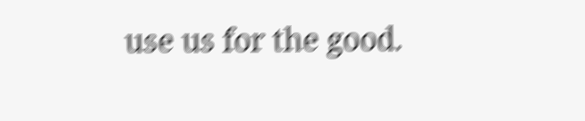use us for the good.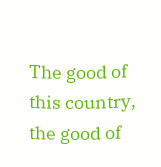The good of this country, the good of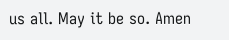us all. May it be so. Amen